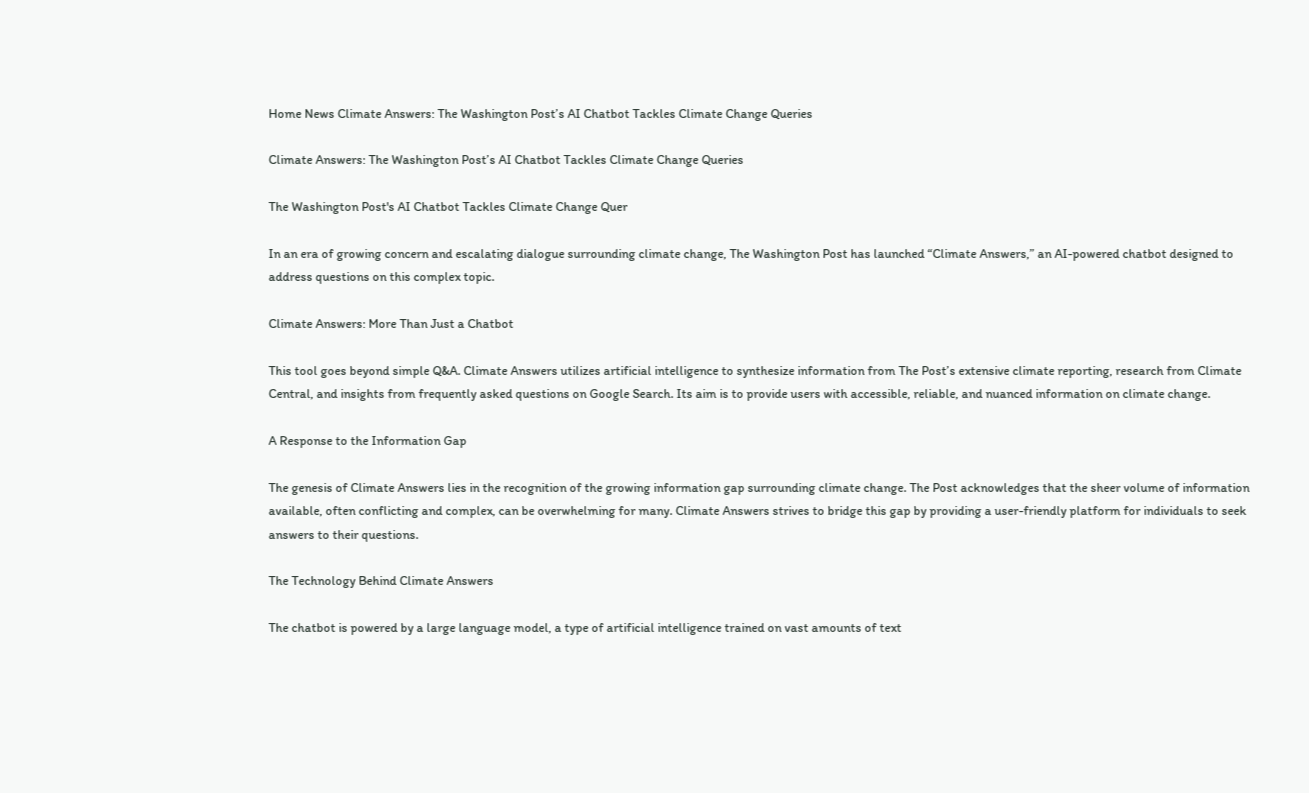Home News Climate Answers: The Washington Post’s AI Chatbot Tackles Climate Change Queries

Climate Answers: The Washington Post’s AI Chatbot Tackles Climate Change Queries

The Washington Post's AI Chatbot Tackles Climate Change Quer

In an era of growing concern and escalating dialogue surrounding climate change, The Washington Post has launched “Climate Answers,” an AI-powered chatbot designed to address questions on this complex topic.

Climate Answers: More Than Just a Chatbot

This tool goes beyond simple Q&A. Climate Answers utilizes artificial intelligence to synthesize information from The Post’s extensive climate reporting, research from Climate Central, and insights from frequently asked questions on Google Search. Its aim is to provide users with accessible, reliable, and nuanced information on climate change.

A Response to the Information Gap

The genesis of Climate Answers lies in the recognition of the growing information gap surrounding climate change. The Post acknowledges that the sheer volume of information available, often conflicting and complex, can be overwhelming for many. Climate Answers strives to bridge this gap by providing a user-friendly platform for individuals to seek answers to their questions.

The Technology Behind Climate Answers

The chatbot is powered by a large language model, a type of artificial intelligence trained on vast amounts of text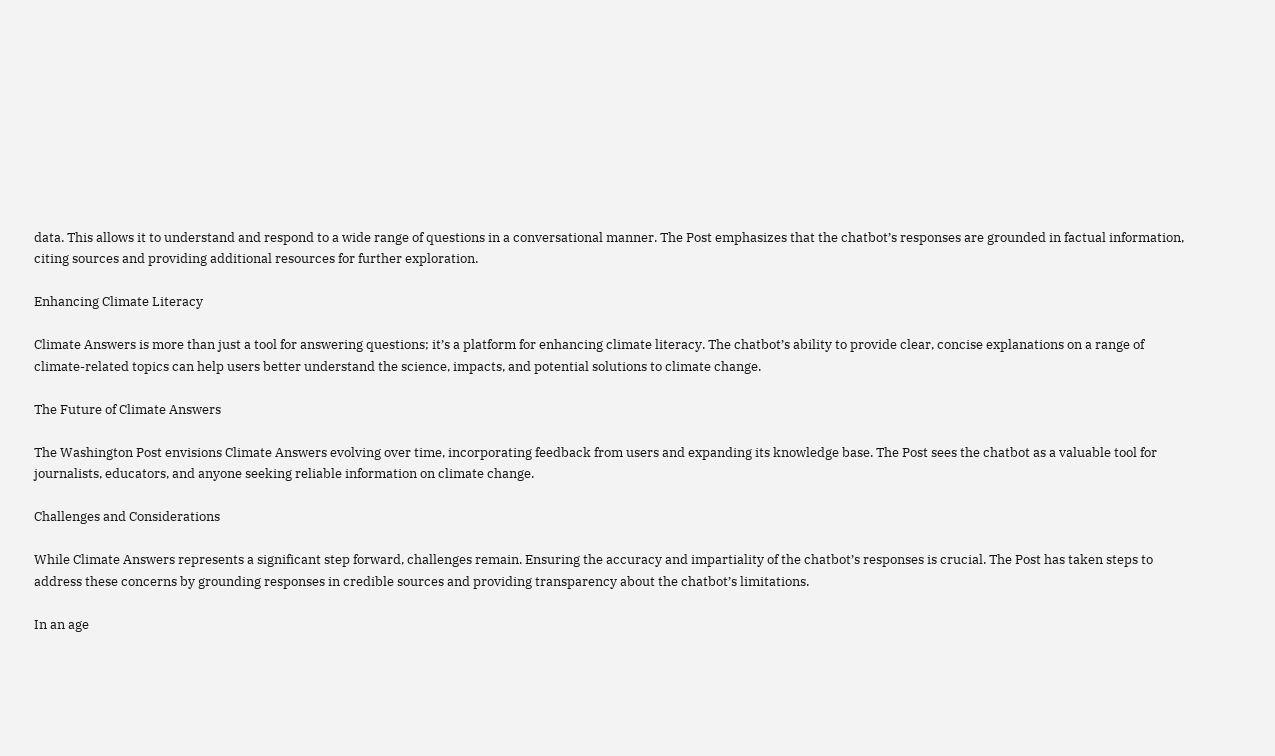data. This allows it to understand and respond to a wide range of questions in a conversational manner. The Post emphasizes that the chatbot’s responses are grounded in factual information, citing sources and providing additional resources for further exploration.

Enhancing Climate Literacy

Climate Answers is more than just a tool for answering questions; it’s a platform for enhancing climate literacy. The chatbot’s ability to provide clear, concise explanations on a range of climate-related topics can help users better understand the science, impacts, and potential solutions to climate change.

The Future of Climate Answers

The Washington Post envisions Climate Answers evolving over time, incorporating feedback from users and expanding its knowledge base. The Post sees the chatbot as a valuable tool for journalists, educators, and anyone seeking reliable information on climate change.

Challenges and Considerations

While Climate Answers represents a significant step forward, challenges remain. Ensuring the accuracy and impartiality of the chatbot’s responses is crucial. The Post has taken steps to address these concerns by grounding responses in credible sources and providing transparency about the chatbot’s limitations.

In an age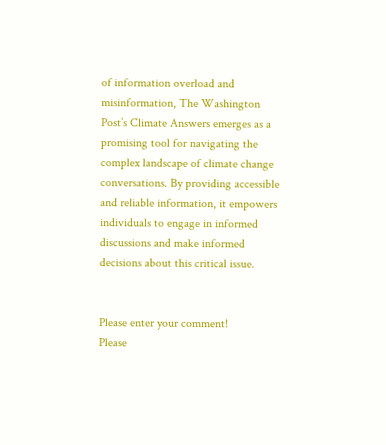of information overload and misinformation, The Washington Post’s Climate Answers emerges as a promising tool for navigating the complex landscape of climate change conversations. By providing accessible and reliable information, it empowers individuals to engage in informed discussions and make informed decisions about this critical issue.


Please enter your comment!
Please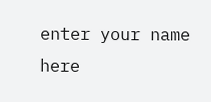enter your name here